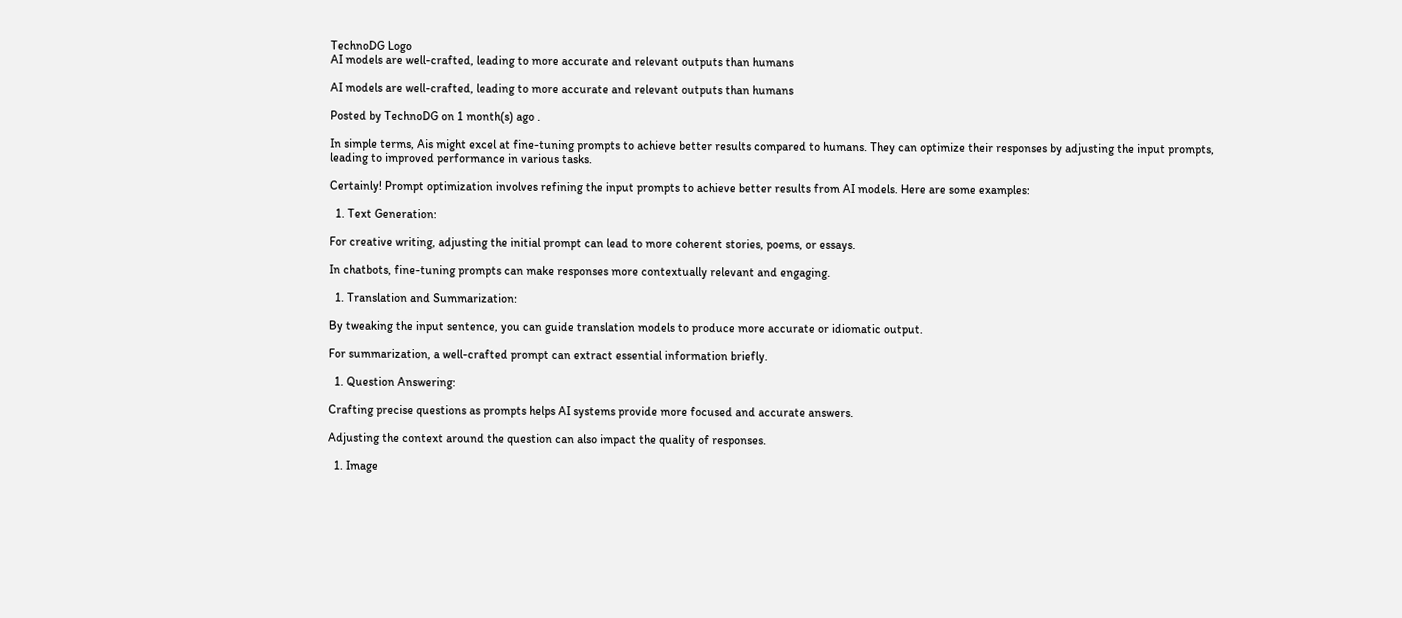TechnoDG Logo
AI models are well-crafted, leading to more accurate and relevant outputs than humans

AI models are well-crafted, leading to more accurate and relevant outputs than humans

Posted by TechnoDG on 1 month(s) ago .

In simple terms, Ais might excel at fine-tuning prompts to achieve better results compared to humans. They can optimize their responses by adjusting the input prompts, leading to improved performance in various tasks.

Certainly! Prompt optimization involves refining the input prompts to achieve better results from AI models. Here are some examples:

  1. Text Generation:

For creative writing, adjusting the initial prompt can lead to more coherent stories, poems, or essays.

In chatbots, fine-tuning prompts can make responses more contextually relevant and engaging.

  1. Translation and Summarization:

By tweaking the input sentence, you can guide translation models to produce more accurate or idiomatic output.

For summarization, a well-crafted prompt can extract essential information briefly.

  1. Question Answering:

Crafting precise questions as prompts helps AI systems provide more focused and accurate answers.

Adjusting the context around the question can also impact the quality of responses.

  1. Image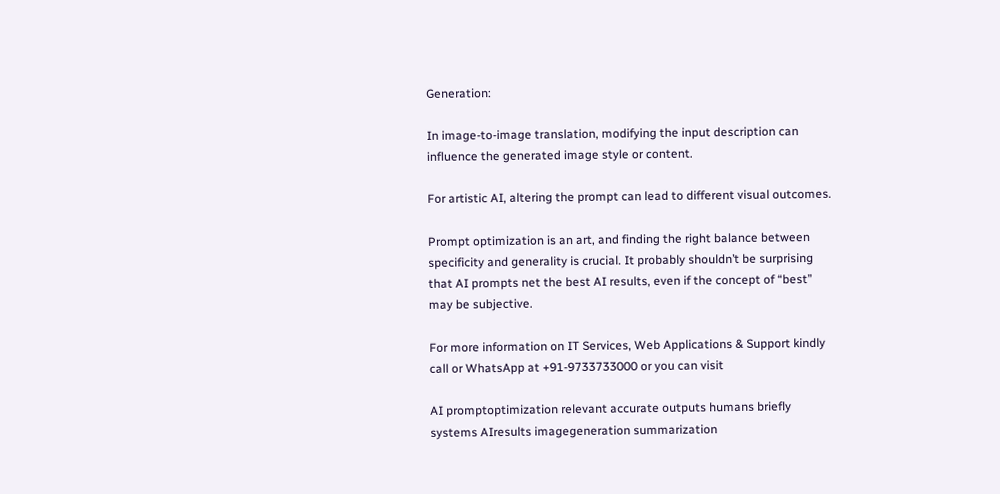Generation:

In image-to-image translation, modifying the input description can influence the generated image style or content.

For artistic AI, altering the prompt can lead to different visual outcomes.

Prompt optimization is an art, and finding the right balance between specificity and generality is crucial. It probably shouldn’t be surprising that AI prompts net the best AI results, even if the concept of “best” may be subjective.

For more information on IT Services, Web Applications & Support kindly call or WhatsApp at +91-9733733000 or you can visit

AI promptoptimization relevant accurate outputs humans briefly systems AIresults imagegeneration summarization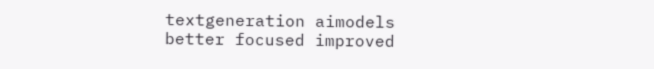textgeneration aimodels better focused improved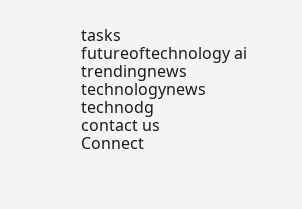tasks futureoftechnology ai trendingnews technologynews technodg
contact us
Connect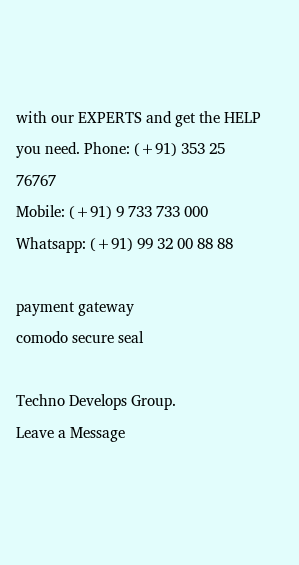with our EXPERTS and get the HELP you need. Phone: (+91) 353 25 76767
Mobile: (+91) 9 733 733 000
Whatsapp: (+91) 99 32 00 88 88

payment gateway
comodo secure seal

Techno Develops Group.
Leave a Message